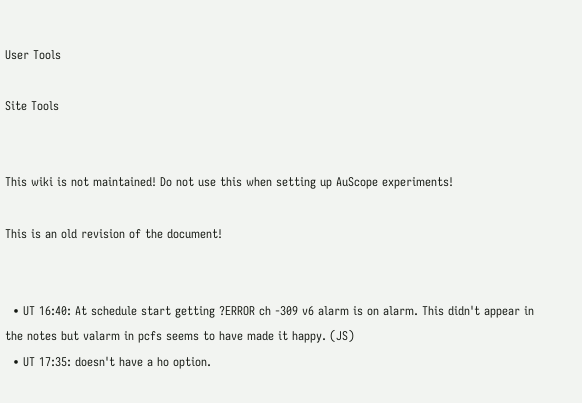User Tools

Site Tools


This wiki is not maintained! Do not use this when setting up AuScope experiments!

This is an old revision of the document!


  • UT 16:40: At schedule start getting ?ERROR ch -309 v6 alarm is on alarm. This didn't appear in the notes but valarm in pcfs seems to have made it happy. (JS)
  • UT 17:35: doesn't have a ho option.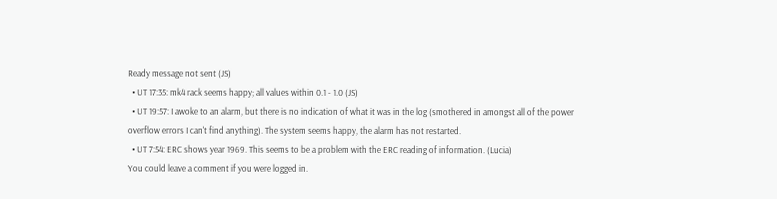Ready message not sent (JS)
  • UT 17:35: mk4 rack seems happy; all values within 0.1 - 1.0 (JS)
  • UT 19:57: I awoke to an alarm, but there is no indication of what it was in the log (smothered in amongst all of the power overflow errors I can't find anything). The system seems happy, the alarm has not restarted.
  • UT 7:54: ERC shows year 1969. This seems to be a problem with the ERC reading of information. (Lucia)
You could leave a comment if you were logged in.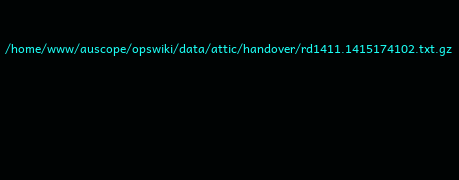/home/www/auscope/opswiki/data/attic/handover/rd1411.1415174102.txt.gz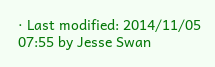· Last modified: 2014/11/05 07:55 by Jesse Swan